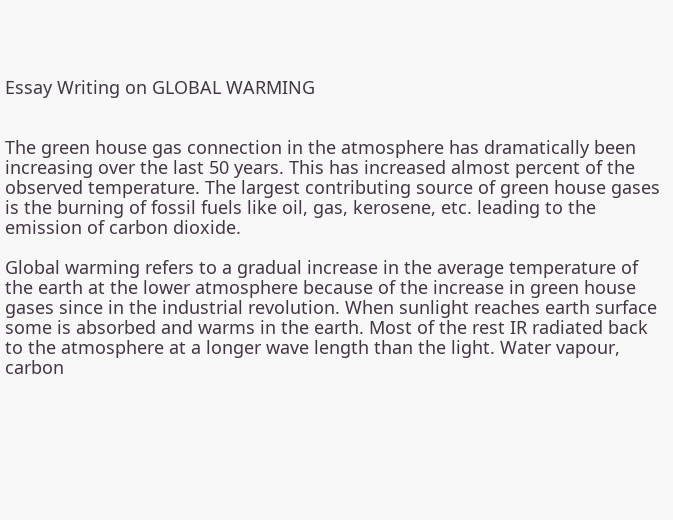Essay Writing on GLOBAL WARMING


The green house gas connection in the atmosphere has dramatically been increasing over the last 50 years. This has increased almost percent of the observed temperature. The largest contributing source of green house gases is the burning of fossil fuels like oil, gas, kerosene, etc. leading to the emission of carbon dioxide.

Global warming refers to a gradual increase in the average temperature of the earth at the lower atmosphere because of the increase in green house gases since in the industrial revolution. When sunlight reaches earth surface some is absorbed and warms in the earth. Most of the rest IR radiated back to the atmosphere at a longer wave length than the light. Water vapour, carbon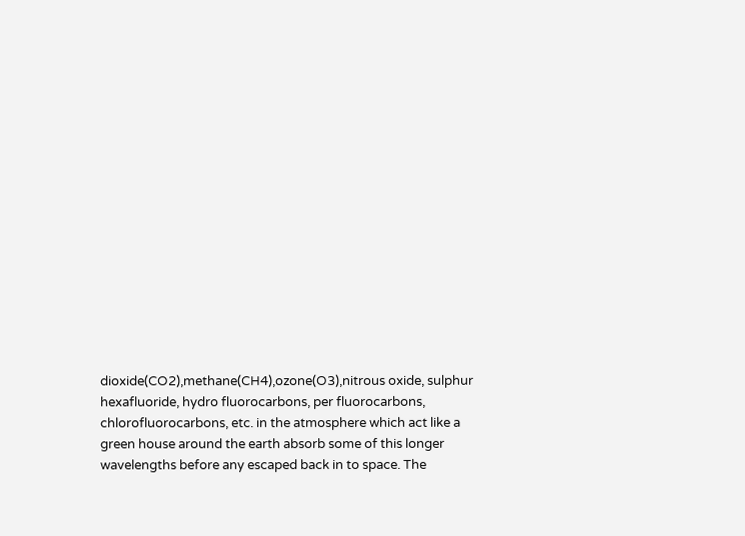dioxide(CO2),methane(CH4),ozone(O3),nitrous oxide, sulphur hexafluoride, hydro fluorocarbons, per fluorocarbons, chlorofluorocarbons, etc. in the atmosphere which act like a green house around the earth absorb some of this longer wavelengths before any escaped back in to space. The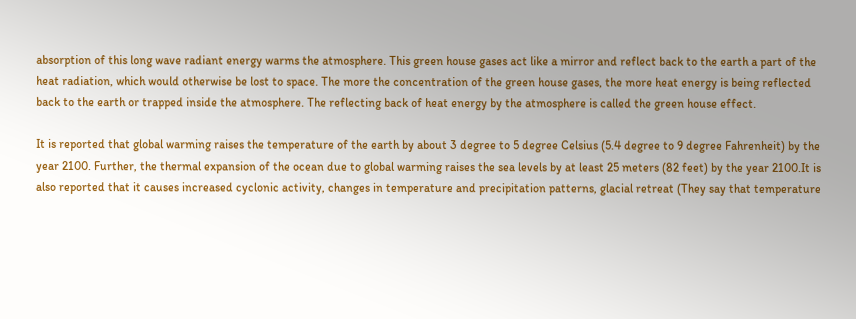absorption of this long wave radiant energy warms the atmosphere. This green house gases act like a mirror and reflect back to the earth a part of the heat radiation, which would otherwise be lost to space. The more the concentration of the green house gases, the more heat energy is being reflected back to the earth or trapped inside the atmosphere. The reflecting back of heat energy by the atmosphere is called the green house effect.

It is reported that global warming raises the temperature of the earth by about 3 degree to 5 degree Celsius (5.4 degree to 9 degree Fahrenheit) by the year 2100. Further, the thermal expansion of the ocean due to global warming raises the sea levels by at least 25 meters (82 feet) by the year 2100.It is also reported that it causes increased cyclonic activity, changes in temperature and precipitation patterns, glacial retreat (They say that temperature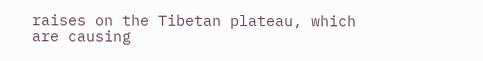raises on the Tibetan plateau, which are causing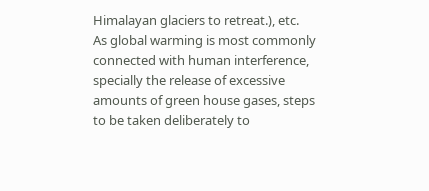Himalayan glaciers to retreat.), etc.  As global warming is most commonly connected with human interference, specially the release of excessive amounts of green house gases, steps to be taken deliberately to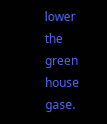lower the green house gase.